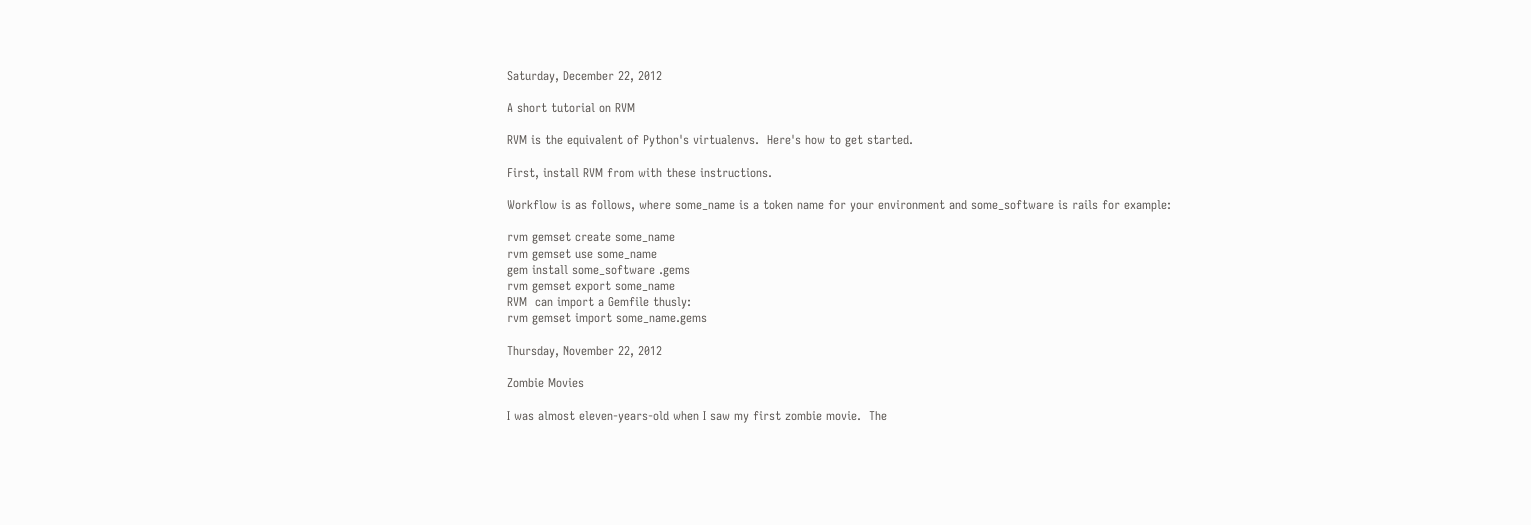Saturday, December 22, 2012

A short tutorial on RVM

RVM is the equivalent of Python's virtualenvs.  Here's how to get started.

First, install RVM from with these instructions.

Workflow is as follows, where some_name is a token name for your environment and some_software is rails for example:

rvm gemset create some_name
rvm gemset use some_name
gem install some_software .gems
rvm gemset export some_name
RVM  can import a Gemfile thusly:
rvm gemset import some_name.gems

Thursday, November 22, 2012

Zombie Movies

I was almost eleven-years-old when I saw my first zombie movie.  The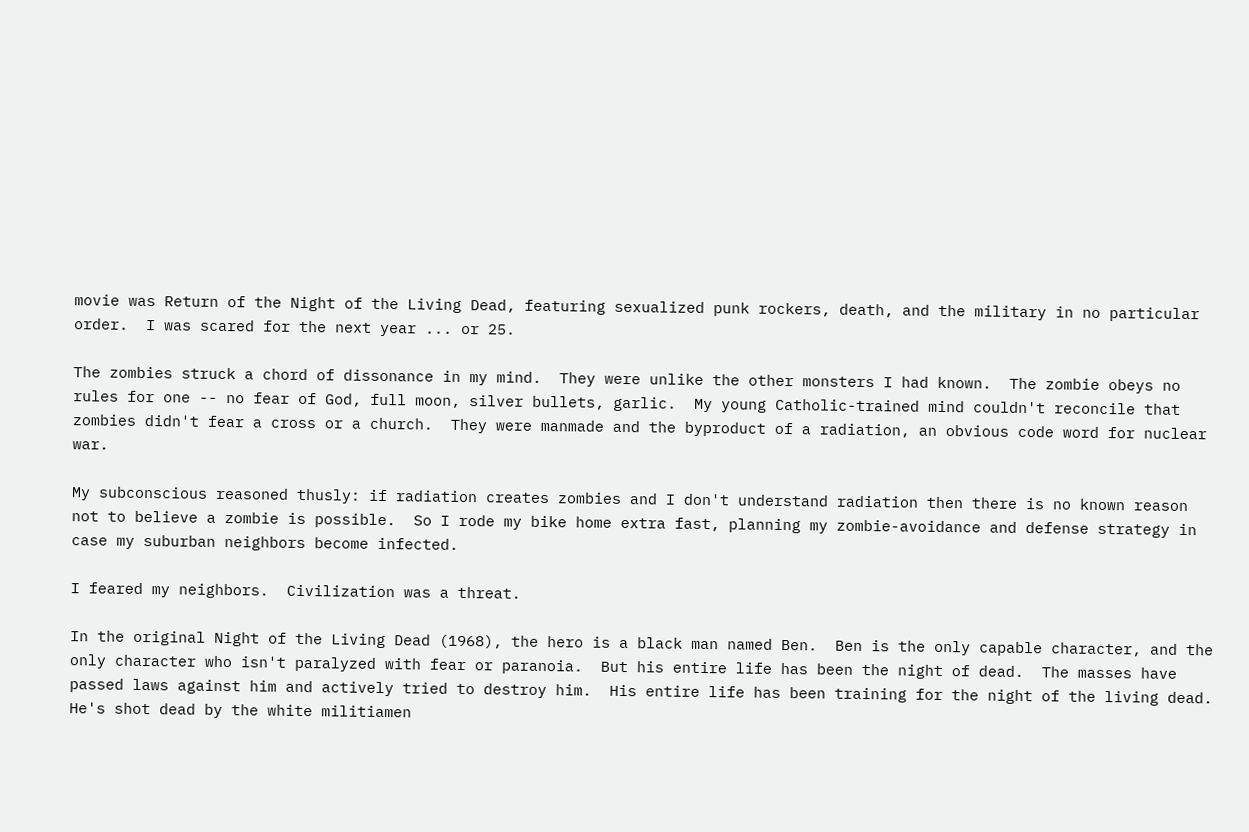movie was Return of the Night of the Living Dead, featuring sexualized punk rockers, death, and the military in no particular order.  I was scared for the next year ... or 25.

The zombies struck a chord of dissonance in my mind.  They were unlike the other monsters I had known.  The zombie obeys no rules for one -- no fear of God, full moon, silver bullets, garlic.  My young Catholic-trained mind couldn't reconcile that zombies didn't fear a cross or a church.  They were manmade and the byproduct of a radiation, an obvious code word for nuclear war.

My subconscious reasoned thusly: if radiation creates zombies and I don't understand radiation then there is no known reason not to believe a zombie is possible.  So I rode my bike home extra fast, planning my zombie-avoidance and defense strategy in case my suburban neighbors become infected.

I feared my neighbors.  Civilization was a threat.

In the original Night of the Living Dead (1968), the hero is a black man named Ben.  Ben is the only capable character, and the only character who isn't paralyzed with fear or paranoia.  But his entire life has been the night of dead.  The masses have passed laws against him and actively tried to destroy him.  His entire life has been training for the night of the living dead.  He's shot dead by the white militiamen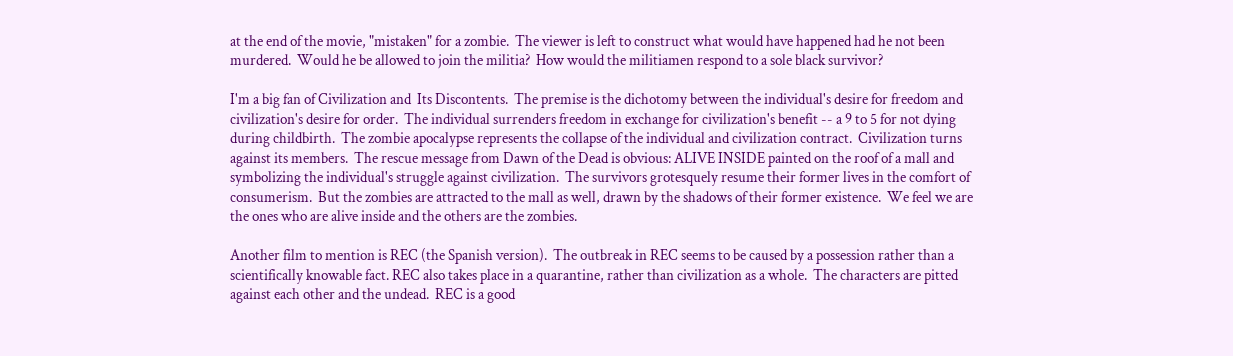at the end of the movie, "mistaken" for a zombie.  The viewer is left to construct what would have happened had he not been murdered.  Would he be allowed to join the militia?  How would the militiamen respond to a sole black survivor?

I'm a big fan of Civilization and  Its Discontents.  The premise is the dichotomy between the individual's desire for freedom and civilization's desire for order.  The individual surrenders freedom in exchange for civilization's benefit -- a 9 to 5 for not dying during childbirth.  The zombie apocalypse represents the collapse of the individual and civilization contract.  Civilization turns against its members.  The rescue message from Dawn of the Dead is obvious: ALIVE INSIDE painted on the roof of a mall and symbolizing the individual's struggle against civilization.  The survivors grotesquely resume their former lives in the comfort of consumerism.  But the zombies are attracted to the mall as well, drawn by the shadows of their former existence.  We feel we are the ones who are alive inside and the others are the zombies.

Another film to mention is REC (the Spanish version).  The outbreak in REC seems to be caused by a possession rather than a scientifically knowable fact. REC also takes place in a quarantine, rather than civilization as a whole.  The characters are pitted against each other and the undead.  REC is a good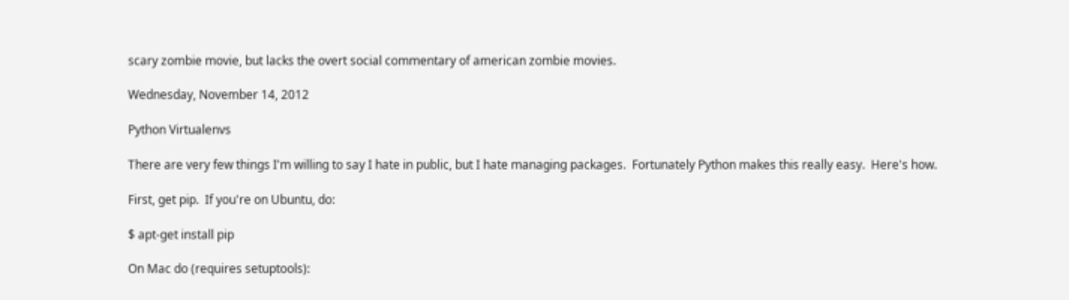scary zombie movie, but lacks the overt social commentary of american zombie movies.

Wednesday, November 14, 2012

Python Virtualenvs

There are very few things I'm willing to say I hate in public, but I hate managing packages.  Fortunately Python makes this really easy.  Here's how.

First, get pip.  If you're on Ubuntu, do:

$ apt-get install pip

On Mac do (requires setuptools):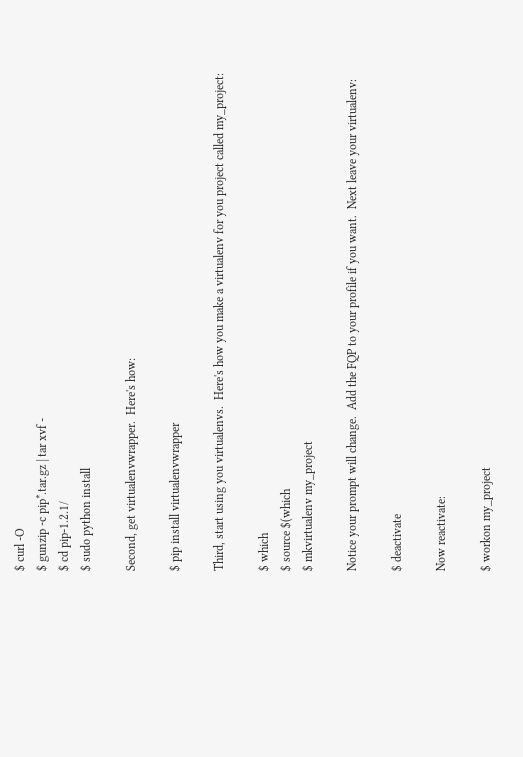$ curl -O
$ gunzip -c pip*.tar.gz | tar xvf -
$ cd pip-1.2.1/
$ sudo python install

Second, get virtualenvwrapper.  Here's how:

$ pip install virtualenvwrapper

Third, start using you virtualenvs.  Here's how you make a virtualenv for you project called my_project:

$ which
$ source $(which
$ mkvirtualenv my_project

Notice your prompt will change.  Add the FQP to your profile if you want.  Next leave your virtualenv:

$ deactivate

Now reactivate:

$ workon my_project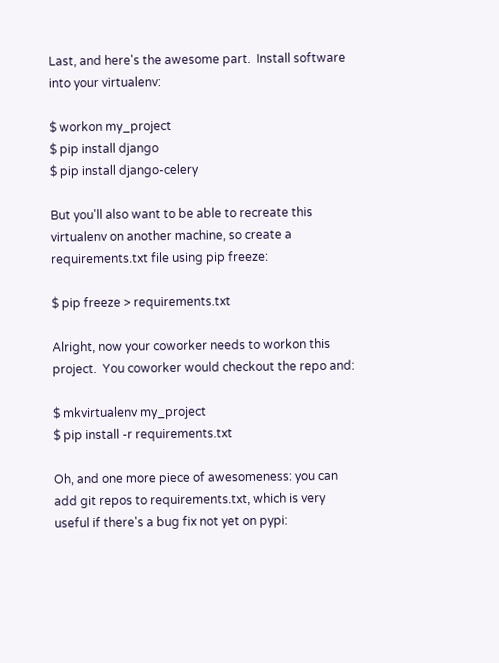Last, and here's the awesome part.  Install software into your virtualenv:

$ workon my_project
$ pip install django
$ pip install django-celery

But you'll also want to be able to recreate this virtualenv on another machine, so create a requirements.txt file using pip freeze:

$ pip freeze > requirements.txt

Alright, now your coworker needs to workon this project.  You coworker would checkout the repo and:

$ mkvirtualenv my_project
$ pip install -r requirements.txt

Oh, and one more piece of awesomeness: you can add git repos to requirements.txt, which is very useful if there's a bug fix not yet on pypi: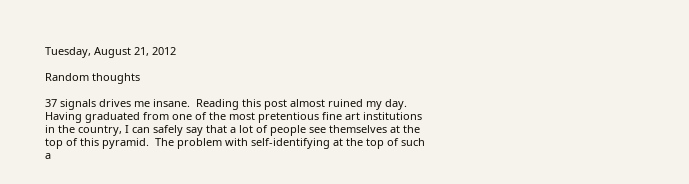Tuesday, August 21, 2012

Random thoughts

37 signals drives me insane.  Reading this post almost ruined my day.  Having graduated from one of the most pretentious fine art institutions in the country, I can safely say that a lot of people see themselves at the top of this pyramid.  The problem with self-identifying at the top of such a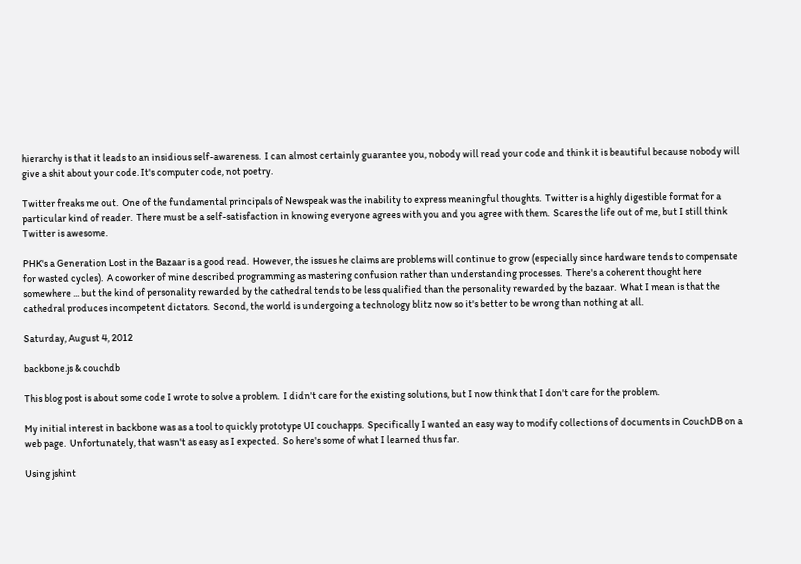hierarchy is that it leads to an insidious self-awareness.  I can almost certainly guarantee you, nobody will read your code and think it is beautiful because nobody will give a shit about your code. It's computer code, not poetry.

Twitter freaks me out.  One of the fundamental principals of Newspeak was the inability to express meaningful thoughts.  Twitter is a highly digestible format for a particular kind of reader.  There must be a self-satisfaction in knowing everyone agrees with you and you agree with them.  Scares the life out of me, but I still think Twitter is awesome.

PHK's a Generation Lost in the Bazaar is a good read.  However, the issues he claims are problems will continue to grow (especially since hardware tends to compensate for wasted cycles).  A coworker of mine described programming as mastering confusion rather than understanding processes.  There's a coherent thought here somewhere ... but the kind of personality rewarded by the cathedral tends to be less qualified than the personality rewarded by the bazaar.  What I mean is that the cathedral produces incompetent dictators.  Second, the world is undergoing a technology blitz now so it's better to be wrong than nothing at all.

Saturday, August 4, 2012

backbone.js & couchdb

This blog post is about some code I wrote to solve a problem.  I didn't care for the existing solutions, but I now think that I don't care for the problem.

My initial interest in backbone was as a tool to quickly prototype UI couchapps.  Specifically I wanted an easy way to modify collections of documents in CouchDB on a web page.  Unfortunately, that wasn't as easy as I expected.  So here's some of what I learned thus far.

Using jshint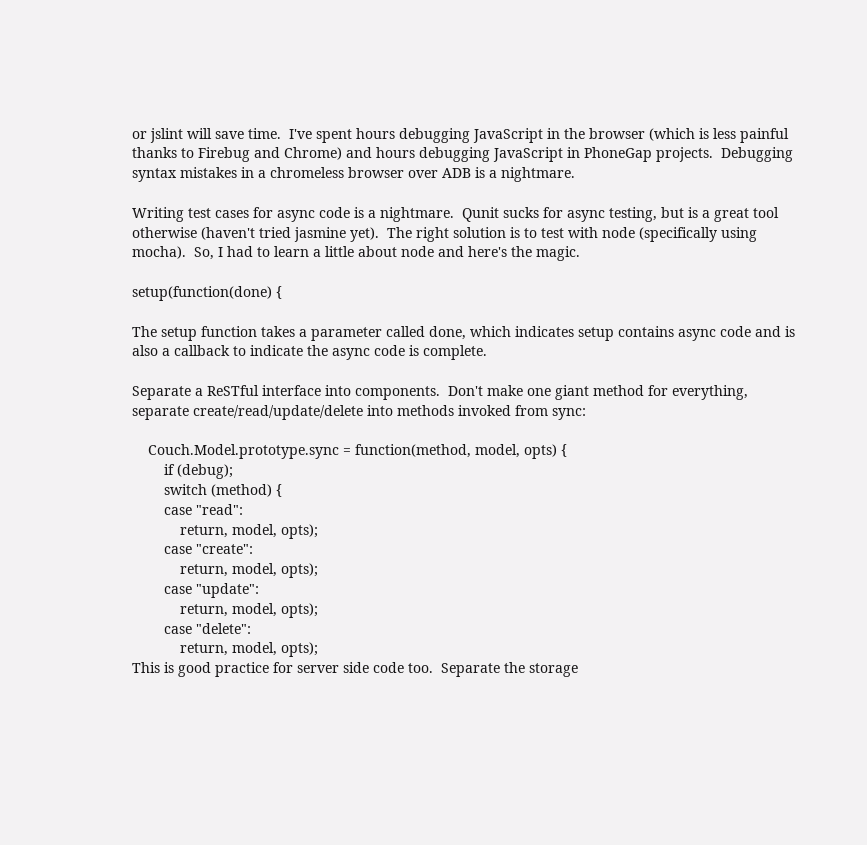or jslint will save time.  I've spent hours debugging JavaScript in the browser (which is less painful thanks to Firebug and Chrome) and hours debugging JavaScript in PhoneGap projects.  Debugging syntax mistakes in a chromeless browser over ADB is a nightmare.

Writing test cases for async code is a nightmare.  Qunit sucks for async testing, but is a great tool otherwise (haven't tried jasmine yet).  The right solution is to test with node (specifically using mocha).  So, I had to learn a little about node and here's the magic.

setup(function(done) {

The setup function takes a parameter called done, which indicates setup contains async code and is also a callback to indicate the async code is complete.

Separate a ReSTful interface into components.  Don't make one giant method for everything, separate create/read/update/delete into methods invoked from sync:

    Couch.Model.prototype.sync = function(method, model, opts) {
        if (debug);
        switch (method) {
        case "read":
            return, model, opts);
        case "create":
            return, model, opts);
        case "update":
            return, model, opts);
        case "delete":
            return, model, opts);
This is good practice for server side code too.  Separate the storage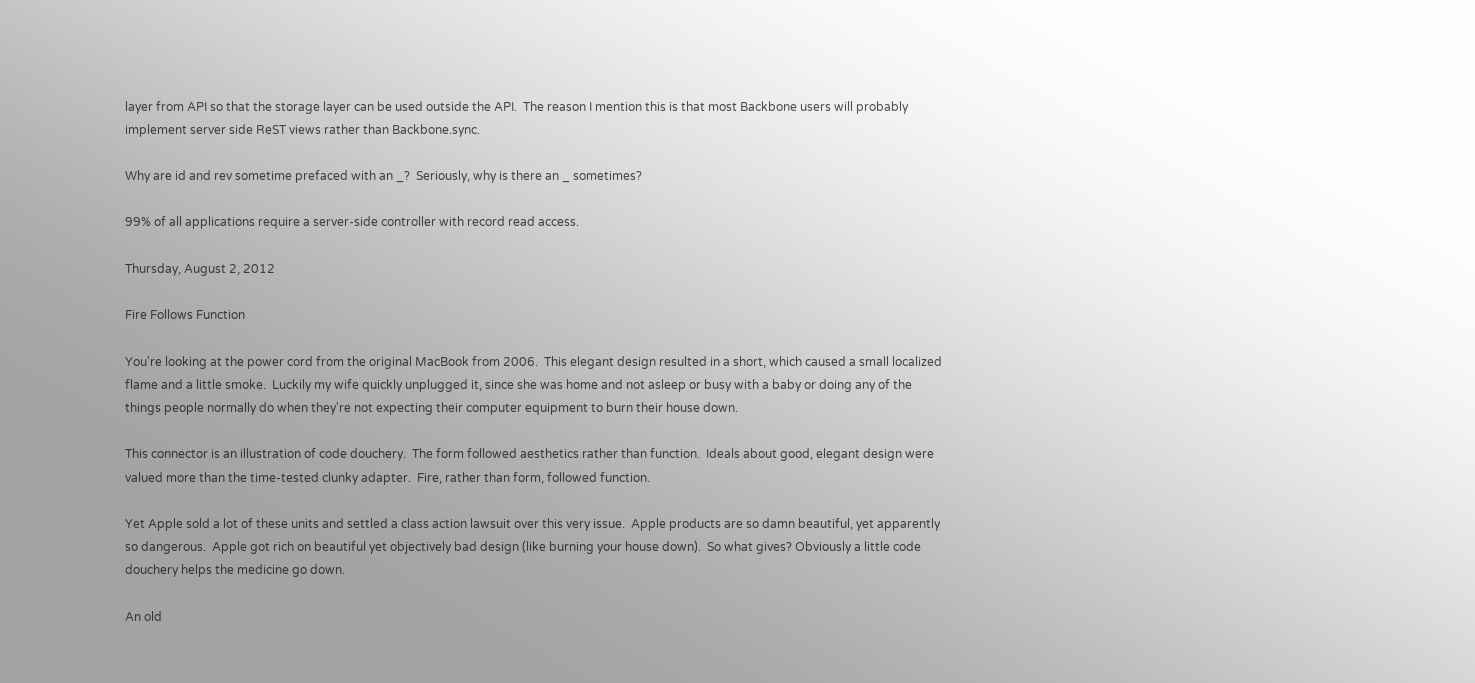layer from API so that the storage layer can be used outside the API.  The reason I mention this is that most Backbone users will probably implement server side ReST views rather than Backbone.sync.

Why are id and rev sometime prefaced with an _?  Seriously, why is there an _ sometimes?

99% of all applications require a server-side controller with record read access.

Thursday, August 2, 2012

Fire Follows Function

You're looking at the power cord from the original MacBook from 2006.  This elegant design resulted in a short, which caused a small localized flame and a little smoke.  Luckily my wife quickly unplugged it, since she was home and not asleep or busy with a baby or doing any of the things people normally do when they're not expecting their computer equipment to burn their house down.

This connector is an illustration of code douchery.  The form followed aesthetics rather than function.  Ideals about good, elegant design were valued more than the time-tested clunky adapter.  Fire, rather than form, followed function.

Yet Apple sold a lot of these units and settled a class action lawsuit over this very issue.  Apple products are so damn beautiful, yet apparently so dangerous.  Apple got rich on beautiful yet objectively bad design (like burning your house down).  So what gives? Obviously a little code douchery helps the medicine go down.

An old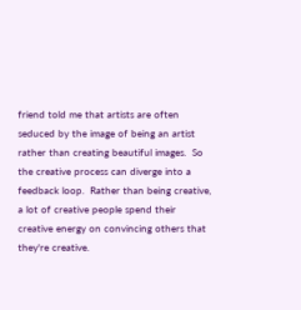friend told me that artists are often seduced by the image of being an artist rather than creating beautiful images.  So the creative process can diverge into a feedback loop.  Rather than being creative, a lot of creative people spend their creative energy on convincing others that they're creative.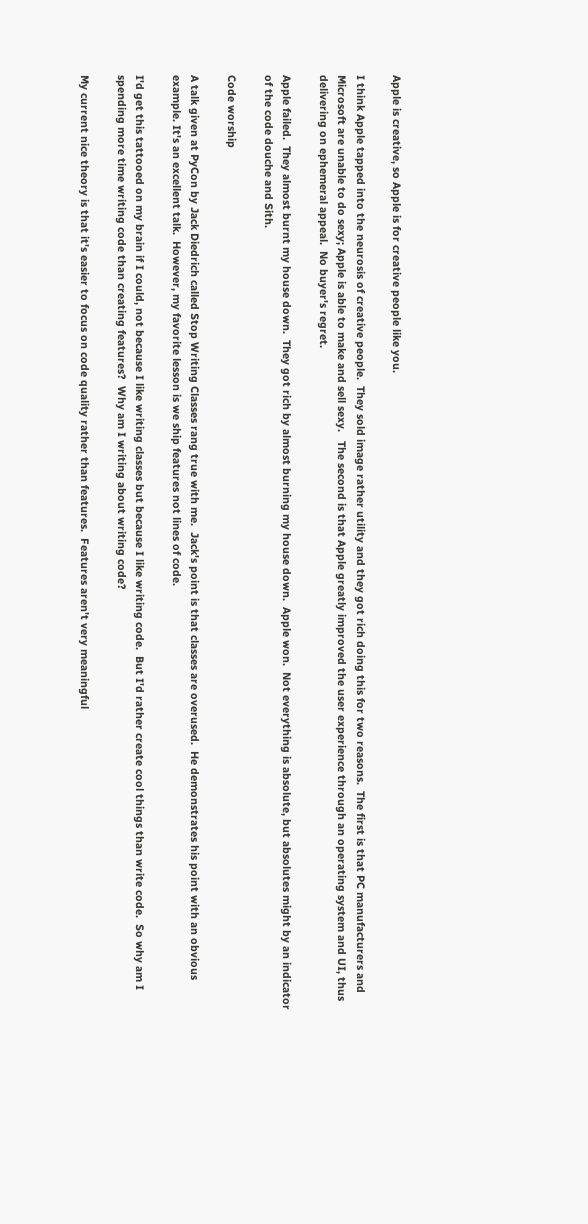Apple is creative, so Apple is for creative people like you.

I think Apple tapped into the neurosis of creative people.  They sold image rather utility and they got rich doing this for two reasons.  The first is that PC manufacturers and Microsoft are unable to do sexy; Apple is able to make and sell sexy.   The second is that Apple greatly improved the user experience through an operating system and UI, thus delivering on ephemeral appeal.  No buyer's regret.

Apple failed.  They almost burnt my house down.  They got rich by almost burning my house down.  Apple won.  Not everything is absolute, but absolutes might by an indicator of the code douche and Sith.

Code worship

A talk given at PyCon by Jack Diedrich called Stop Writing Classes rang true with me.  Jack's point is that classes are overused.  He demonstrates his point with an obvious example. It's an excellent talk.  However, my favorite lesson is we ship features not lines of code.

I'd get this tattooed on my brain if I could, not because I like writing classes but because I like writing code.  But I'd rather create cool things than write code.  So why am I spending more time writing code than creating features?  Why am I writing about writing code?

My current nice theory is that it's easier to focus on code quality rather than features.  Features aren't very meaningful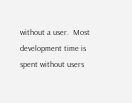without a user.  Most development time is spent without users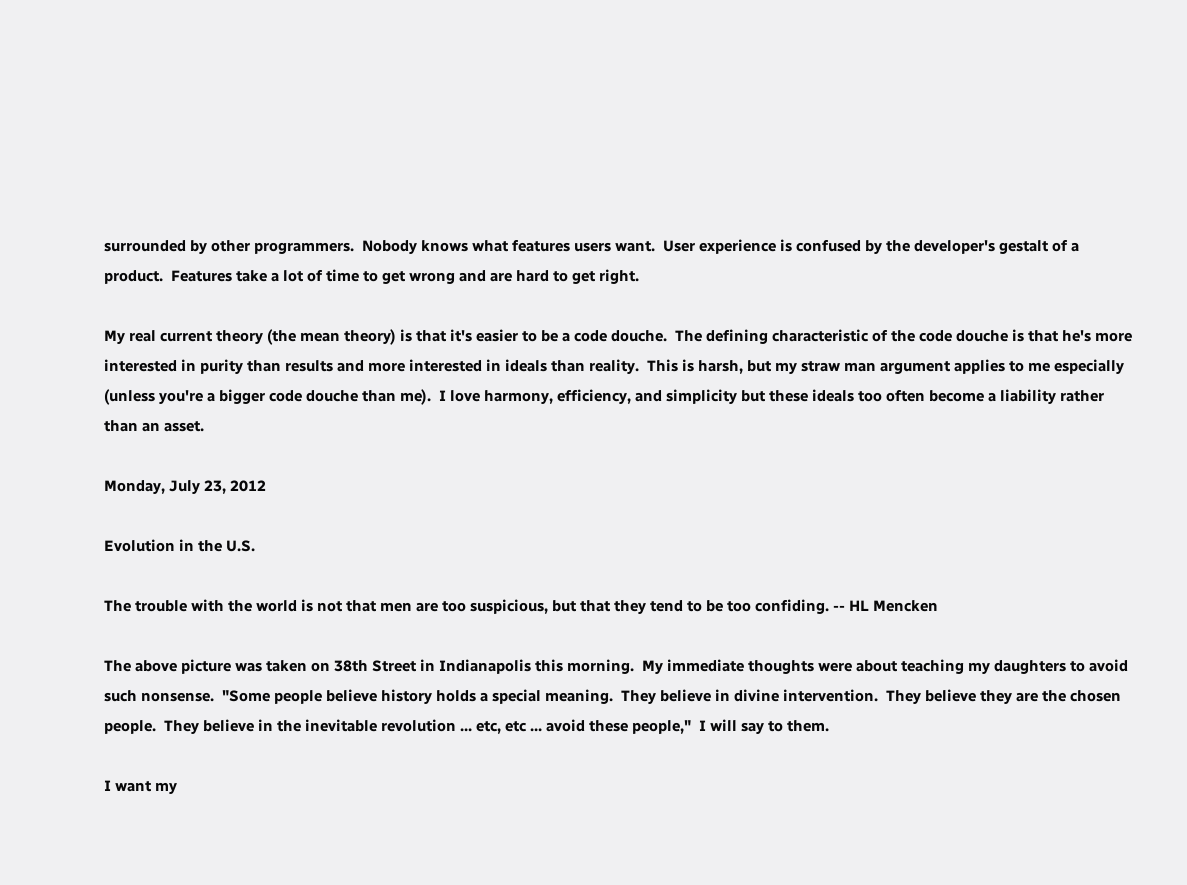surrounded by other programmers.  Nobody knows what features users want.  User experience is confused by the developer's gestalt of a product.  Features take a lot of time to get wrong and are hard to get right.

My real current theory (the mean theory) is that it's easier to be a code douche.  The defining characteristic of the code douche is that he's more interested in purity than results and more interested in ideals than reality.  This is harsh, but my straw man argument applies to me especially (unless you're a bigger code douche than me).  I love harmony, efficiency, and simplicity but these ideals too often become a liability rather than an asset.

Monday, July 23, 2012

Evolution in the U.S.

The trouble with the world is not that men are too suspicious, but that they tend to be too confiding. -- HL Mencken

The above picture was taken on 38th Street in Indianapolis this morning.  My immediate thoughts were about teaching my daughters to avoid such nonsense.  "Some people believe history holds a special meaning.  They believe in divine intervention.  They believe they are the chosen people.  They believe in the inevitable revolution ... etc, etc ... avoid these people,"  I will say to them.

I want my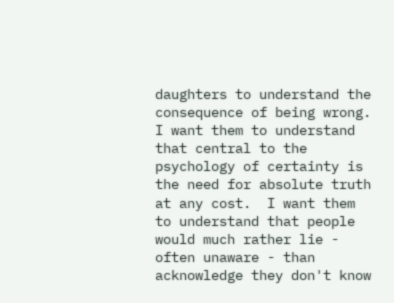daughters to understand the consequence of being wrong.  I want them to understand that central to the psychology of certainty is the need for absolute truth at any cost.  I want them to understand that people would much rather lie - often unaware - than acknowledge they don't know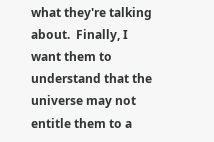what they're talking about.  Finally, I want them to understand that the universe may not entitle them to a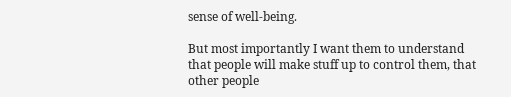sense of well-being.

But most importantly I want them to understand that people will make stuff up to control them, that other people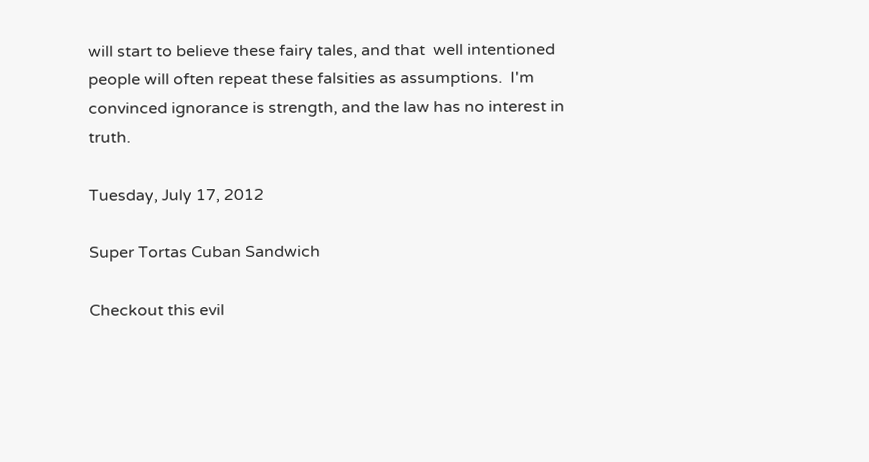will start to believe these fairy tales, and that  well intentioned people will often repeat these falsities as assumptions.  I'm convinced ignorance is strength, and the law has no interest in truth.

Tuesday, July 17, 2012

Super Tortas Cuban Sandwich

Checkout this evil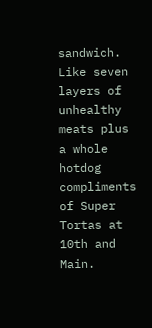sandwich.  Like seven layers of unhealthy meats plus a whole hotdog compliments of Super Tortas at 10th and Main.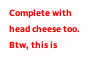Complete with head cheese too.
Btw, this is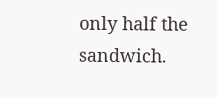only half the sandwich.